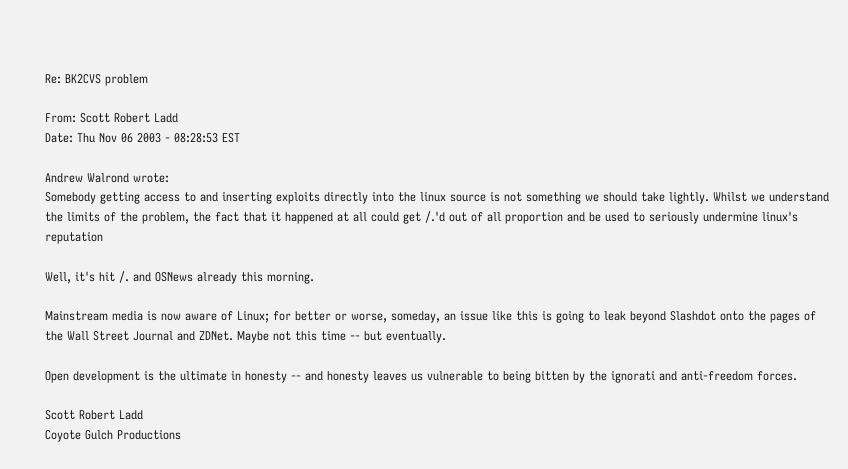Re: BK2CVS problem

From: Scott Robert Ladd
Date: Thu Nov 06 2003 - 08:28:53 EST

Andrew Walrond wrote:
Somebody getting access to and inserting exploits directly into the linux source is not something we should take lightly. Whilst we understand the limits of the problem, the fact that it happened at all could get /.'d out of all proportion and be used to seriously undermine linux's reputation

Well, it's hit /. and OSNews already this morning.

Mainstream media is now aware of Linux; for better or worse, someday, an issue like this is going to leak beyond Slashdot onto the pages of the Wall Street Journal and ZDNet. Maybe not this time -- but eventually.

Open development is the ultimate in honesty -- and honesty leaves us vulnerable to being bitten by the ignorati and anti-freedom forces.

Scott Robert Ladd
Coyote Gulch Productions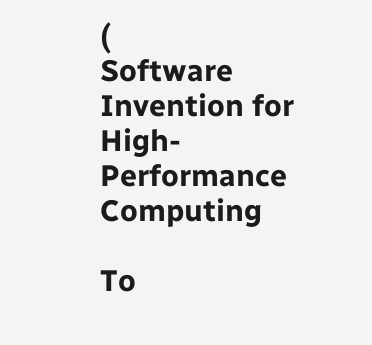(
Software Invention for High-Performance Computing

To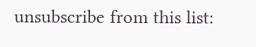unsubscribe from this list: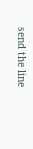send the line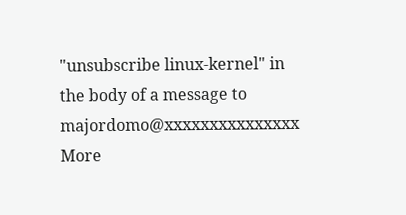"unsubscribe linux-kernel" in
the body of a message to majordomo@xxxxxxxxxxxxxxx
More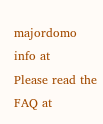majordomo info at
Please read the FAQ at